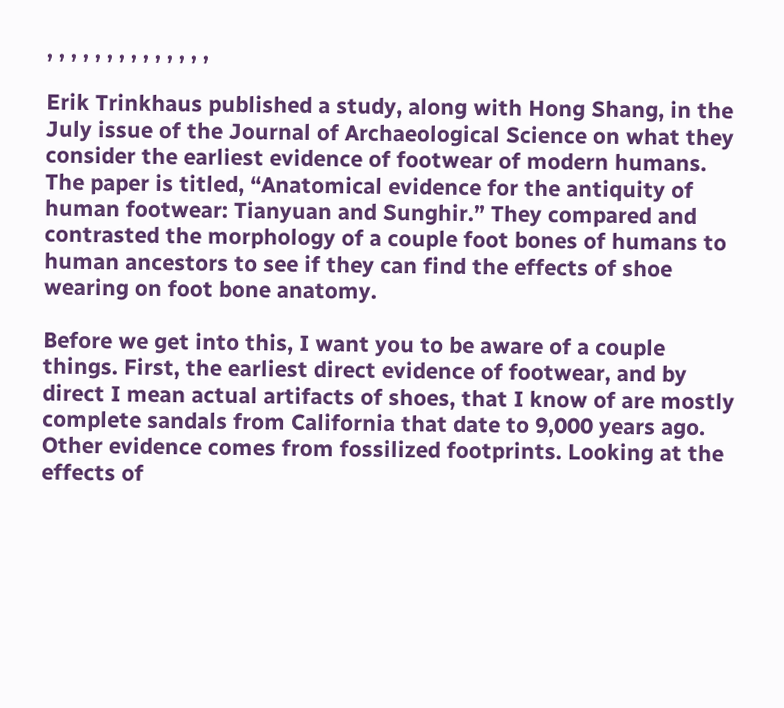, , , , , , , , , , , , , ,

Erik Trinkhaus published a study, along with Hong Shang, in the July issue of the Journal of Archaeological Science on what they consider the earliest evidence of footwear of modern humans. The paper is titled, “Anatomical evidence for the antiquity of human footwear: Tianyuan and Sunghir.” They compared and contrasted the morphology of a couple foot bones of humans to human ancestors to see if they can find the effects of shoe wearing on foot bone anatomy.

Before we get into this, I want you to be aware of a couple things. First, the earliest direct evidence of footwear, and by direct I mean actual artifacts of shoes, that I know of are mostly complete sandals from California that date to 9,000 years ago. Other evidence comes from fossilized footprints. Looking at the effects of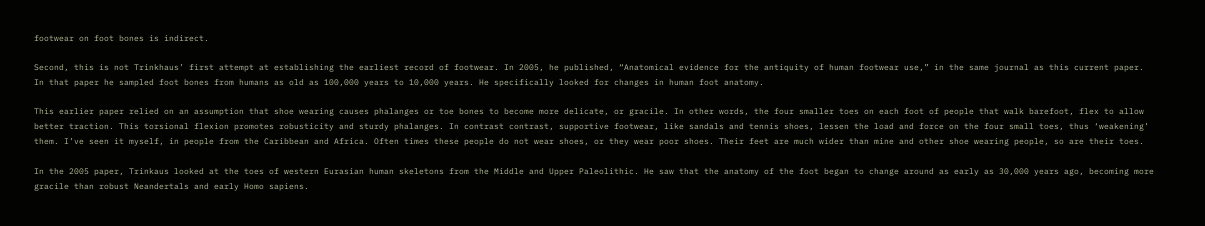footwear on foot bones is indirect.

Second, this is not Trinkhaus’ first attempt at establishing the earliest record of footwear. In 2005, he published, “Anatomical evidence for the antiquity of human footwear use,” in the same journal as this current paper. In that paper he sampled foot bones from humans as old as 100,000 years to 10,000 years. He specifically looked for changes in human foot anatomy.

This earlier paper relied on an assumption that shoe wearing causes phalanges or toe bones to become more delicate, or gracile. In other words, the four smaller toes on each foot of people that walk barefoot, flex to allow better traction. This torsional flexion promotes robusticity and sturdy phalanges. In contrast contrast, supportive footwear, like sandals and tennis shoes, lessen the load and force on the four small toes, thus ‘weakening’ them. I’ve seen it myself, in people from the Caribbean and Africa. Often times these people do not wear shoes, or they wear poor shoes. Their feet are much wider than mine and other shoe wearing people, so are their toes.

In the 2005 paper, Trinkaus looked at the toes of western Eurasian human skeletons from the Middle and Upper Paleolithic. He saw that the anatomy of the foot began to change around as early as 30,000 years ago, becoming more gracile than robust Neandertals and early Homo sapiens.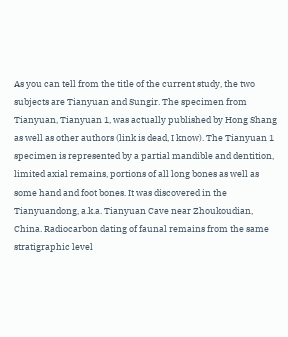As you can tell from the title of the current study, the two subjects are Tianyuan and Sungir. The specimen from Tianyuan, Tianyuan 1, was actually published by Hong Shang as well as other authors (link is dead, I know). The Tianyuan 1 specimen is represented by a partial mandible and dentition, limited axial remains, portions of all long bones as well as some hand and foot bones. It was discovered in the Tianyuandong, a.k.a. Tianyuan Cave near Zhoukoudian, China. Radiocarbon dating of faunal remains from the same stratigraphic level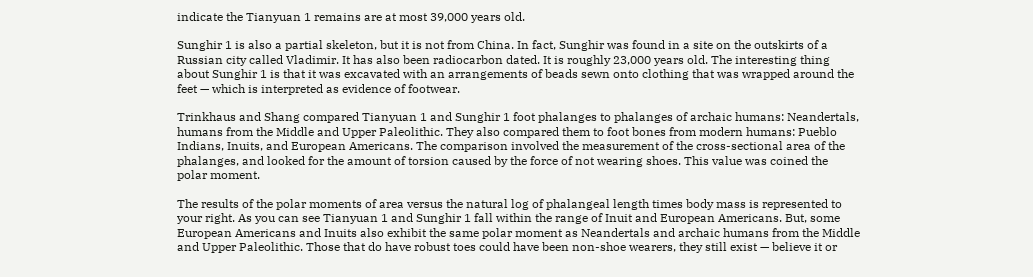indicate the Tianyuan 1 remains are at most 39,000 years old.

Sunghir 1 is also a partial skeleton, but it is not from China. In fact, Sunghir was found in a site on the outskirts of a Russian city called Vladimir. It has also been radiocarbon dated. It is roughly 23,000 years old. The interesting thing about Sunghir 1 is that it was excavated with an arrangements of beads sewn onto clothing that was wrapped around the feet — which is interpreted as evidence of footwear.

Trinkhaus and Shang compared Tianyuan 1 and Sunghir 1 foot phalanges to phalanges of archaic humans: Neandertals, humans from the Middle and Upper Paleolithic. They also compared them to foot bones from modern humans: Pueblo Indians, Inuits, and European Americans. The comparison involved the measurement of the cross-sectional area of the phalanges, and looked for the amount of torsion caused by the force of not wearing shoes. This value was coined the polar moment.

The results of the polar moments of area versus the natural log of phalangeal length times body mass is represented to your right. As you can see Tianyuan 1 and Sunghir 1 fall within the range of Inuit and European Americans. But, some European Americans and Inuits also exhibit the same polar moment as Neandertals and archaic humans from the Middle and Upper Paleolithic. Those that do have robust toes could have been non-shoe wearers, they still exist — believe it or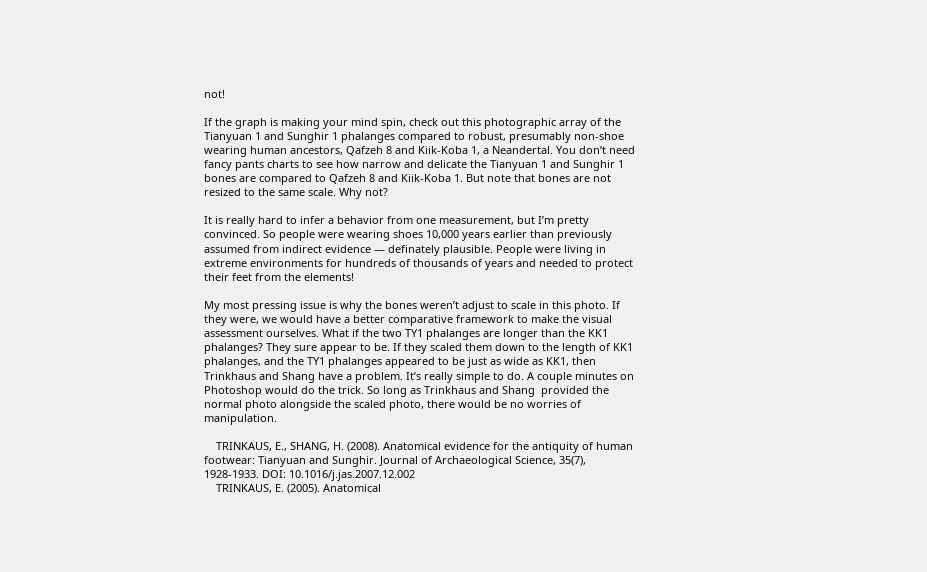not!

If the graph is making your mind spin, check out this photographic array of the Tianyuan 1 and Sunghir 1 phalanges compared to robust, presumably non-shoe wearing human ancestors, Qafzeh 8 and Kiik-Koba 1, a Neandertal. You don’t need fancy pants charts to see how narrow and delicate the Tianyuan 1 and Sunghir 1 bones are compared to Qafzeh 8 and Kiik-Koba 1. But note that bones are not resized to the same scale. Why not?

It is really hard to infer a behavior from one measurement, but I’m pretty convinced. So people were wearing shoes 10,000 years earlier than previously assumed from indirect evidence — definately plausible. People were living in extreme environments for hundreds of thousands of years and needed to protect their feet from the elements!

My most pressing issue is why the bones weren’t adjust to scale in this photo. If they were, we would have a better comparative framework to make the visual assessment ourselves. What if the two TY1 phalanges are longer than the KK1 phalanges? They sure appear to be. If they scaled them down to the length of KK1 phalanges, and the TY1 phalanges appeared to be just as wide as KK1, then Trinkhaus and Shang have a problem. It’s really simple to do. A couple minutes on Photoshop would do the trick. So long as Trinkhaus and Shang  provided the normal photo alongside the scaled photo, there would be no worries of manipulation.

    TRINKAUS, E., SHANG, H. (2008). Anatomical evidence for the antiquity of human footwear: Tianyuan and Sunghir. Journal of Archaeological Science, 35(7), 1928-1933. DOI: 10.1016/j.jas.2007.12.002
    TRINKAUS, E. (2005). Anatomical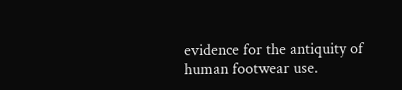evidence for the antiquity of human footwear use.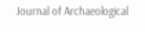Journal of Archaeological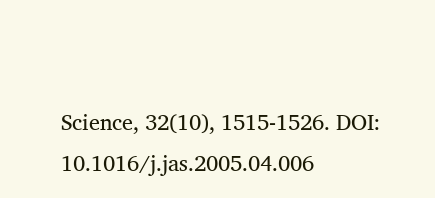Science, 32(10), 1515-1526. DOI: 10.1016/j.jas.2005.04.006